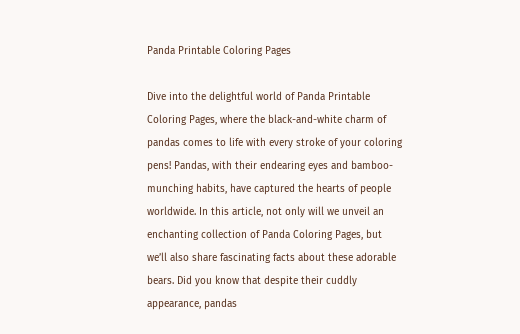Panda Printable Coloring Pages

Dive into the delightful world of Panda Printable Coloring Pages, where the black-and-white charm of pandas comes to life with every stroke of your coloring pens! Pandas, with their endearing eyes and bamboo-munching habits, have captured the hearts of people worldwide. In this article, not only will we unveil an enchanting collection of Panda Coloring Pages, but we’ll also share fascinating facts about these adorable bears. Did you know that despite their cuddly appearance, pandas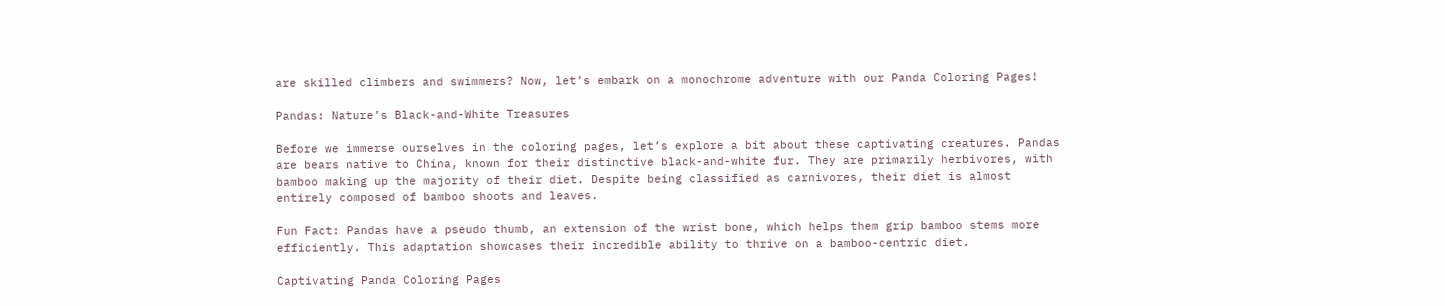are skilled climbers and swimmers? Now, let’s embark on a monochrome adventure with our Panda Coloring Pages!

Pandas: Nature’s Black-and-White Treasures

Before we immerse ourselves in the coloring pages, let’s explore a bit about these captivating creatures. Pandas are bears native to China, known for their distinctive black-and-white fur. They are primarily herbivores, with bamboo making up the majority of their diet. Despite being classified as carnivores, their diet is almost entirely composed of bamboo shoots and leaves.

Fun Fact: Pandas have a pseudo thumb, an extension of the wrist bone, which helps them grip bamboo stems more efficiently. This adaptation showcases their incredible ability to thrive on a bamboo-centric diet.

Captivating Panda Coloring Pages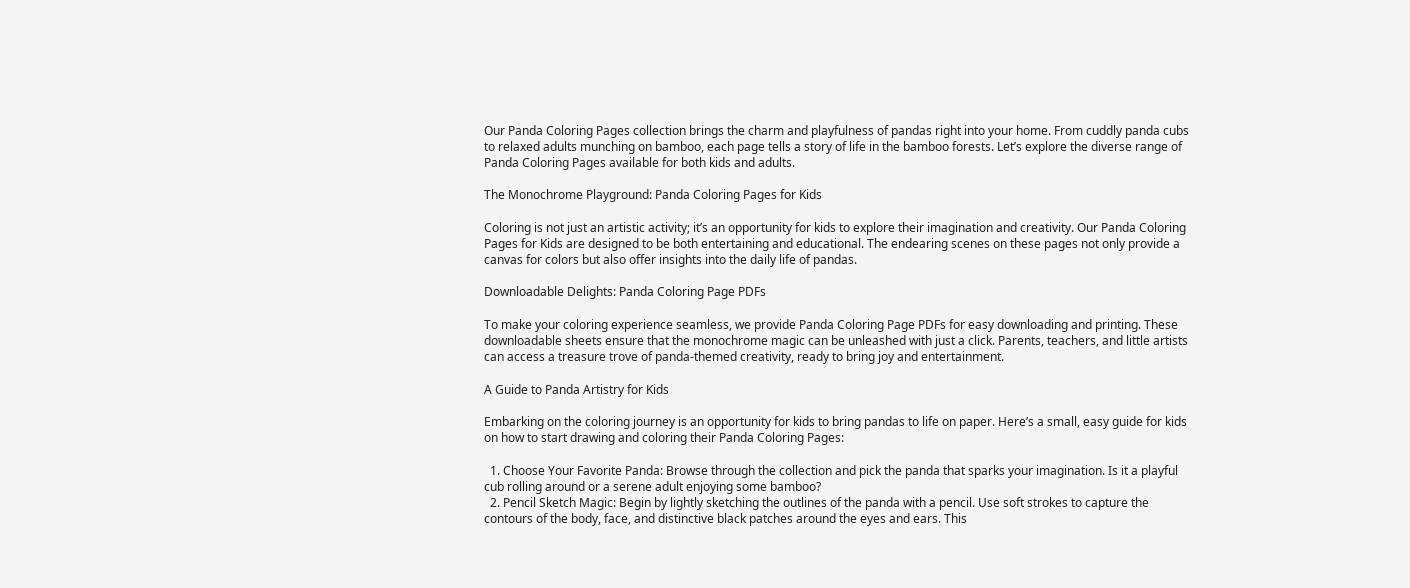Our Panda Coloring Pages collection brings the charm and playfulness of pandas right into your home. From cuddly panda cubs to relaxed adults munching on bamboo, each page tells a story of life in the bamboo forests. Let’s explore the diverse range of Panda Coloring Pages available for both kids and adults.

The Monochrome Playground: Panda Coloring Pages for Kids

Coloring is not just an artistic activity; it’s an opportunity for kids to explore their imagination and creativity. Our Panda Coloring Pages for Kids are designed to be both entertaining and educational. The endearing scenes on these pages not only provide a canvas for colors but also offer insights into the daily life of pandas.

Downloadable Delights: Panda Coloring Page PDFs

To make your coloring experience seamless, we provide Panda Coloring Page PDFs for easy downloading and printing. These downloadable sheets ensure that the monochrome magic can be unleashed with just a click. Parents, teachers, and little artists can access a treasure trove of panda-themed creativity, ready to bring joy and entertainment.

A Guide to Panda Artistry for Kids

Embarking on the coloring journey is an opportunity for kids to bring pandas to life on paper. Here’s a small, easy guide for kids on how to start drawing and coloring their Panda Coloring Pages:

  1. Choose Your Favorite Panda: Browse through the collection and pick the panda that sparks your imagination. Is it a playful cub rolling around or a serene adult enjoying some bamboo?
  2. Pencil Sketch Magic: Begin by lightly sketching the outlines of the panda with a pencil. Use soft strokes to capture the contours of the body, face, and distinctive black patches around the eyes and ears. This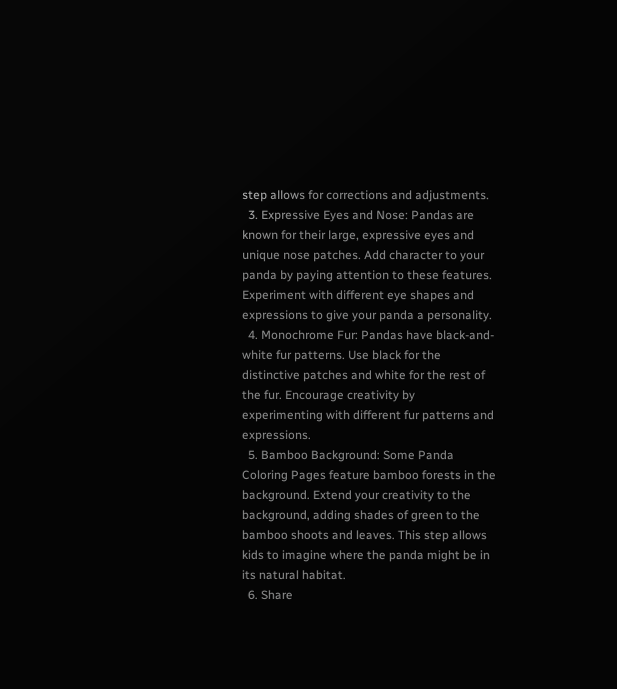step allows for corrections and adjustments.
  3. Expressive Eyes and Nose: Pandas are known for their large, expressive eyes and unique nose patches. Add character to your panda by paying attention to these features. Experiment with different eye shapes and expressions to give your panda a personality.
  4. Monochrome Fur: Pandas have black-and-white fur patterns. Use black for the distinctive patches and white for the rest of the fur. Encourage creativity by experimenting with different fur patterns and expressions.
  5. Bamboo Background: Some Panda Coloring Pages feature bamboo forests in the background. Extend your creativity to the background, adding shades of green to the bamboo shoots and leaves. This step allows kids to imagine where the panda might be in its natural habitat.
  6. Share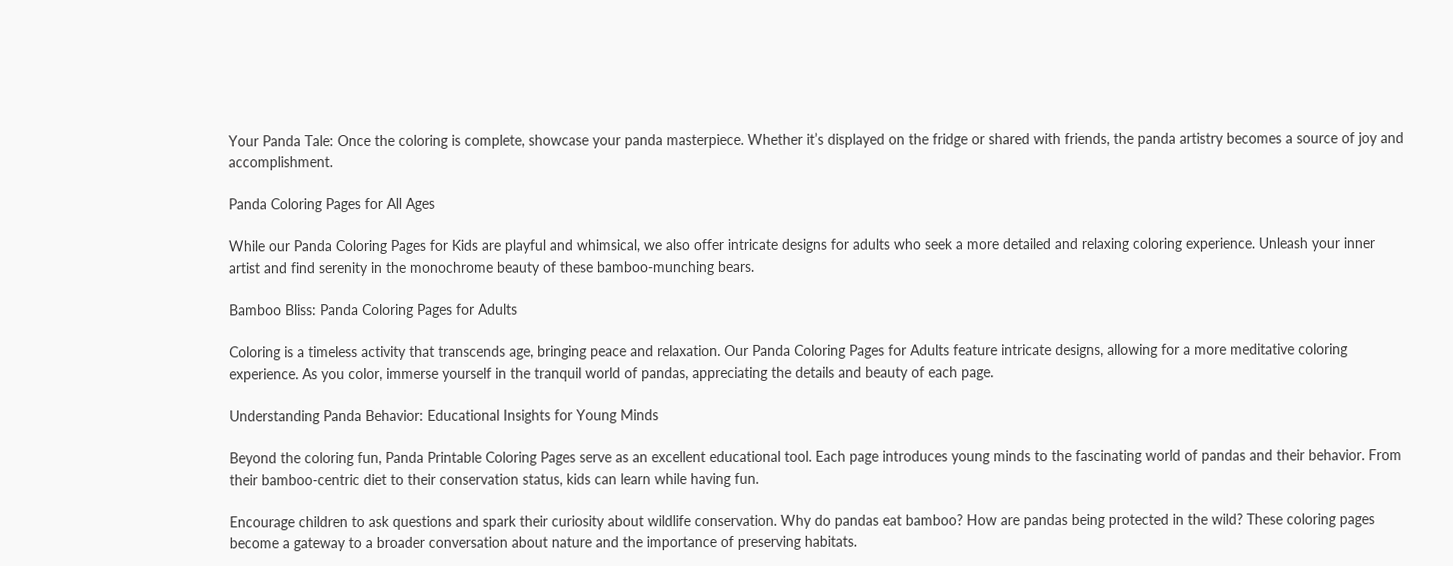Your Panda Tale: Once the coloring is complete, showcase your panda masterpiece. Whether it’s displayed on the fridge or shared with friends, the panda artistry becomes a source of joy and accomplishment.

Panda Coloring Pages for All Ages

While our Panda Coloring Pages for Kids are playful and whimsical, we also offer intricate designs for adults who seek a more detailed and relaxing coloring experience. Unleash your inner artist and find serenity in the monochrome beauty of these bamboo-munching bears.

Bamboo Bliss: Panda Coloring Pages for Adults

Coloring is a timeless activity that transcends age, bringing peace and relaxation. Our Panda Coloring Pages for Adults feature intricate designs, allowing for a more meditative coloring experience. As you color, immerse yourself in the tranquil world of pandas, appreciating the details and beauty of each page.

Understanding Panda Behavior: Educational Insights for Young Minds

Beyond the coloring fun, Panda Printable Coloring Pages serve as an excellent educational tool. Each page introduces young minds to the fascinating world of pandas and their behavior. From their bamboo-centric diet to their conservation status, kids can learn while having fun.

Encourage children to ask questions and spark their curiosity about wildlife conservation. Why do pandas eat bamboo? How are pandas being protected in the wild? These coloring pages become a gateway to a broader conversation about nature and the importance of preserving habitats.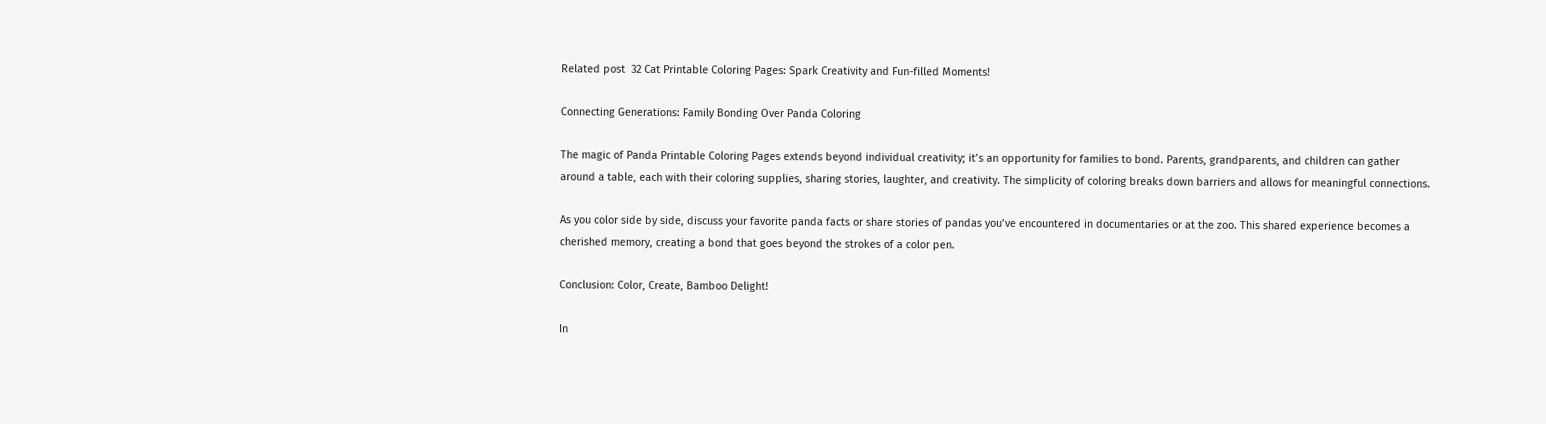Related post  32 Cat Printable Coloring Pages: Spark Creativity and Fun-filled Moments!

Connecting Generations: Family Bonding Over Panda Coloring

The magic of Panda Printable Coloring Pages extends beyond individual creativity; it’s an opportunity for families to bond. Parents, grandparents, and children can gather around a table, each with their coloring supplies, sharing stories, laughter, and creativity. The simplicity of coloring breaks down barriers and allows for meaningful connections.

As you color side by side, discuss your favorite panda facts or share stories of pandas you’ve encountered in documentaries or at the zoo. This shared experience becomes a cherished memory, creating a bond that goes beyond the strokes of a color pen.

Conclusion: Color, Create, Bamboo Delight!

In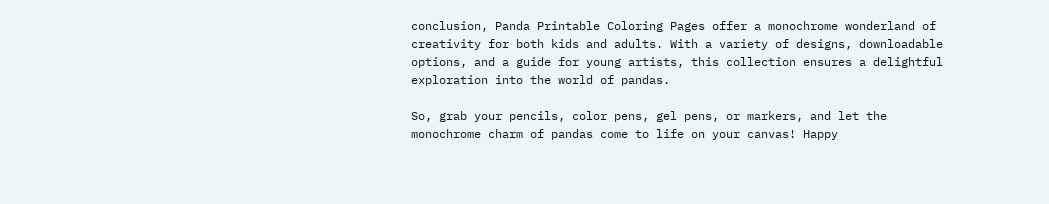conclusion, Panda Printable Coloring Pages offer a monochrome wonderland of creativity for both kids and adults. With a variety of designs, downloadable options, and a guide for young artists, this collection ensures a delightful exploration into the world of pandas.

So, grab your pencils, color pens, gel pens, or markers, and let the monochrome charm of pandas come to life on your canvas! Happy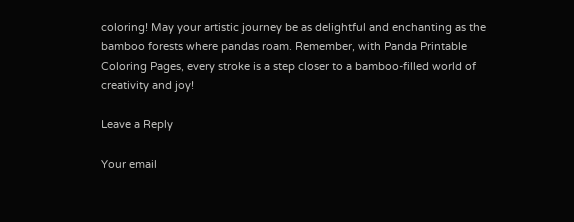coloring! May your artistic journey be as delightful and enchanting as the bamboo forests where pandas roam. Remember, with Panda Printable Coloring Pages, every stroke is a step closer to a bamboo-filled world of creativity and joy!

Leave a Reply

Your email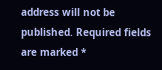address will not be published. Required fields are marked *